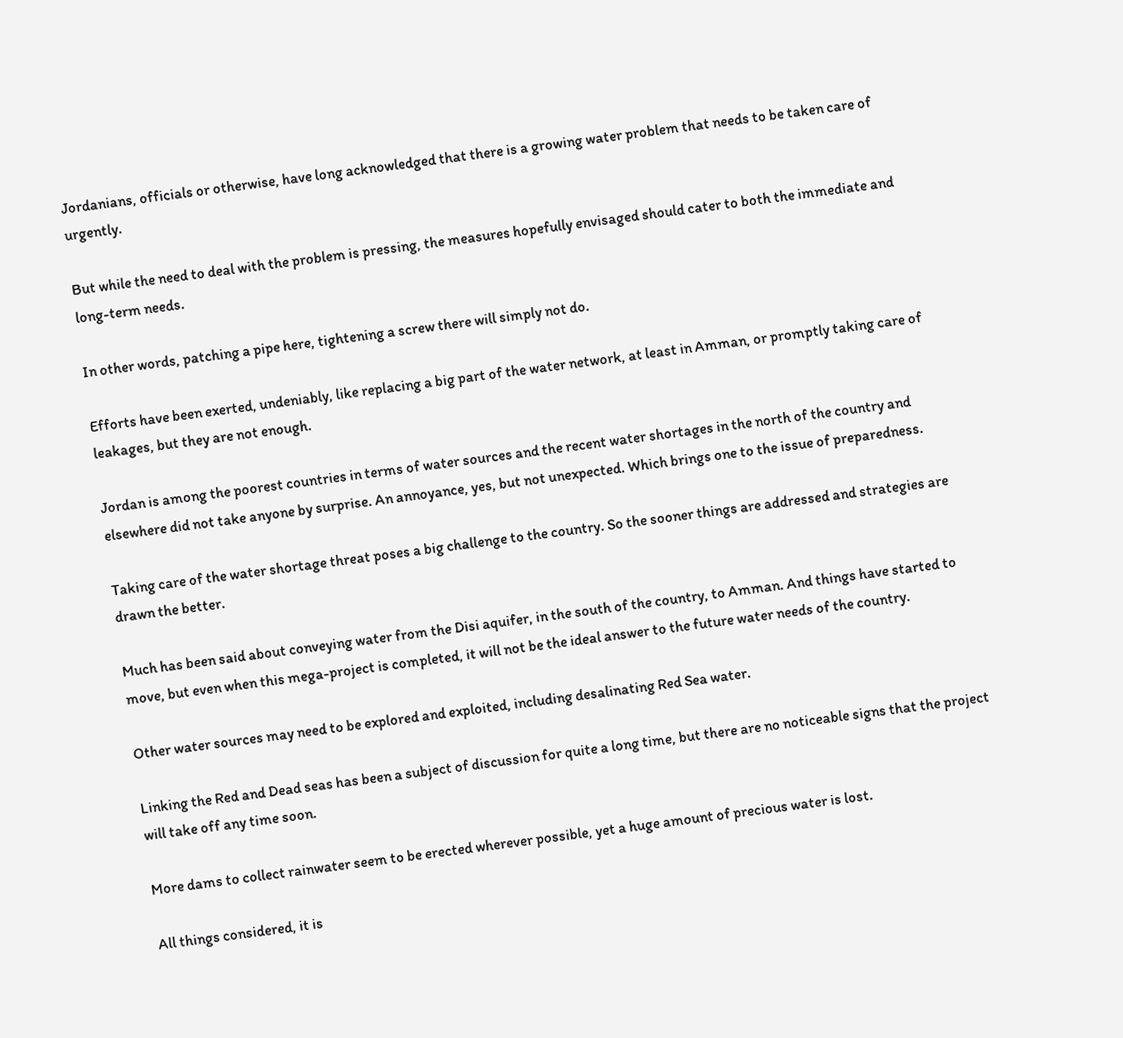Jordanians, officials or otherwise, have long acknowledged that there is a growing water problem that needs to be taken care of urgently.

But while the need to deal with the problem is pressing, the measures hopefully envisaged should cater to both the immediate and long-term needs.

In other words, patching a pipe here, tightening a screw there will simply not do.

Efforts have been exerted, undeniably, like replacing a big part of the water network, at least in Amman, or promptly taking care of leakages, but they are not enough.

Jordan is among the poorest countries in terms of water sources and the recent water shortages in the north of the country and elsewhere did not take anyone by surprise. An annoyance, yes, but not unexpected. Which brings one to the issue of preparedness.

Taking care of the water shortage threat poses a big challenge to the country. So the sooner things are addressed and strategies are drawn the better.

Much has been said about conveying water from the Disi aquifer, in the south of the country, to Amman. And things have started to move, but even when this mega-project is completed, it will not be the ideal answer to the future water needs of the country.

Other water sources may need to be explored and exploited, including desalinating Red Sea water.

Linking the Red and Dead seas has been a subject of discussion for quite a long time, but there are no noticeable signs that the project will take off any time soon.

More dams to collect rainwater seem to be erected wherever possible, yet a huge amount of precious water is lost.

All things considered, it is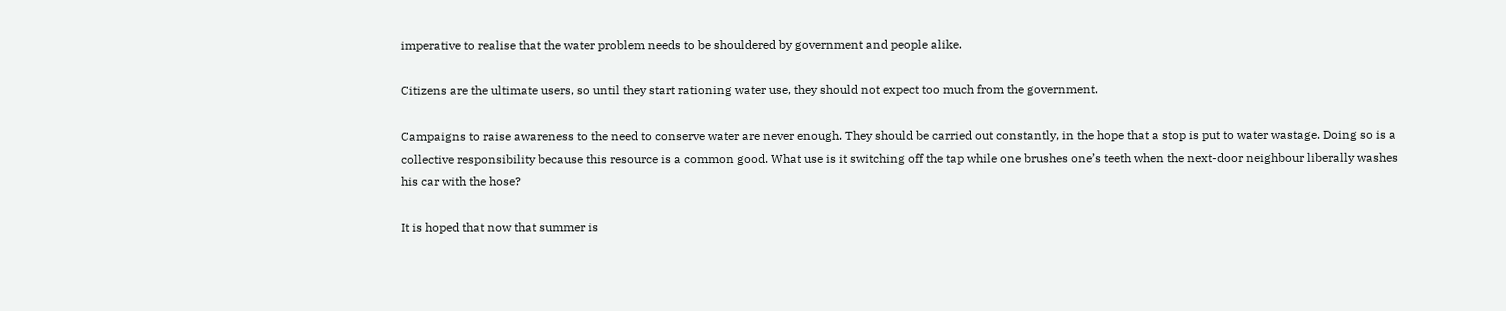imperative to realise that the water problem needs to be shouldered by government and people alike.

Citizens are the ultimate users, so until they start rationing water use, they should not expect too much from the government.

Campaigns to raise awareness to the need to conserve water are never enough. They should be carried out constantly, in the hope that a stop is put to water wastage. Doing so is a collective responsibility because this resource is a common good. What use is it switching off the tap while one brushes one’s teeth when the next-door neighbour liberally washes his car with the hose?

It is hoped that now that summer is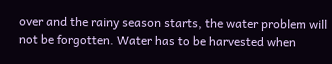over and the rainy season starts, the water problem will not be forgotten. Water has to be harvested when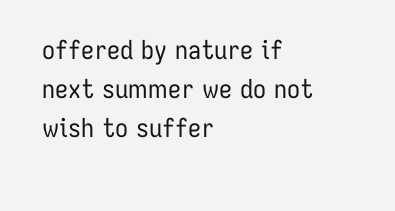offered by nature if next summer we do not wish to suffer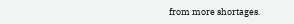from more shortages.